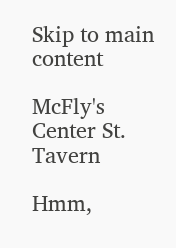Skip to main content

McFly's Center St. Tavern

Hmm,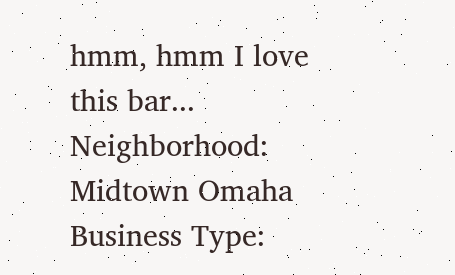hmm, hmm I love this bar...
Neighborhood: Midtown Omaha
Business Type: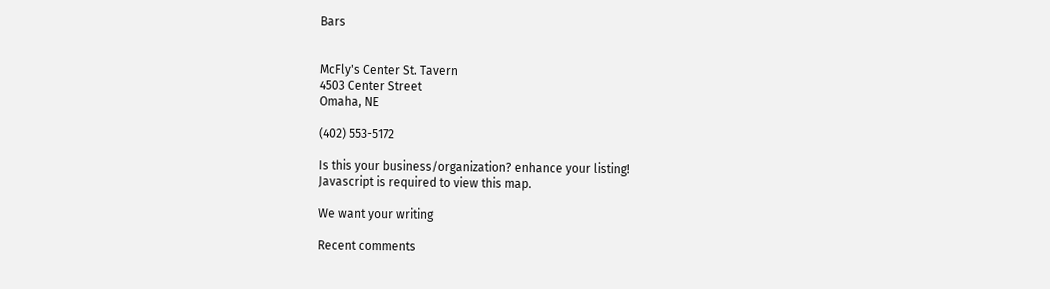Bars


McFly's Center St. Tavern
4503 Center Street
Omaha, NE

(402) 553-5172

Is this your business/organization? enhance your listing!
Javascript is required to view this map.

We want your writing

Recent comments